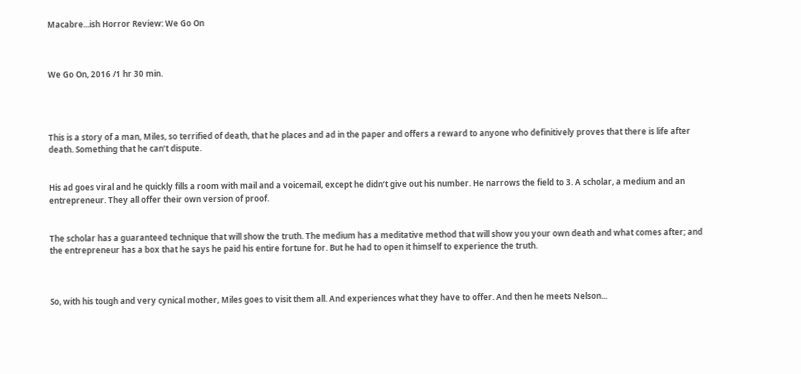Macabre...ish Horror Review: We Go On



We Go On, 2016 /1 hr 30 min.




This is a story of a man, Miles, so terrified of death, that he places and ad in the paper and offers a reward to anyone who definitively proves that there is life after death. Something that he can’t dispute.


His ad goes viral and he quickly fills a room with mail and a voicemail, except he didn’t give out his number. He narrows the field to 3. A scholar, a medium and an entrepreneur. They all offer their own version of proof.


The scholar has a guaranteed technique that will show the truth. The medium has a meditative method that will show you your own death and what comes after; and the entrepreneur has a box that he says he paid his entire fortune for. But he had to open it himself to experience the truth.



So, with his tough and very cynical mother, Miles goes to visit them all. And experiences what they have to offer. And then he meets Nelson...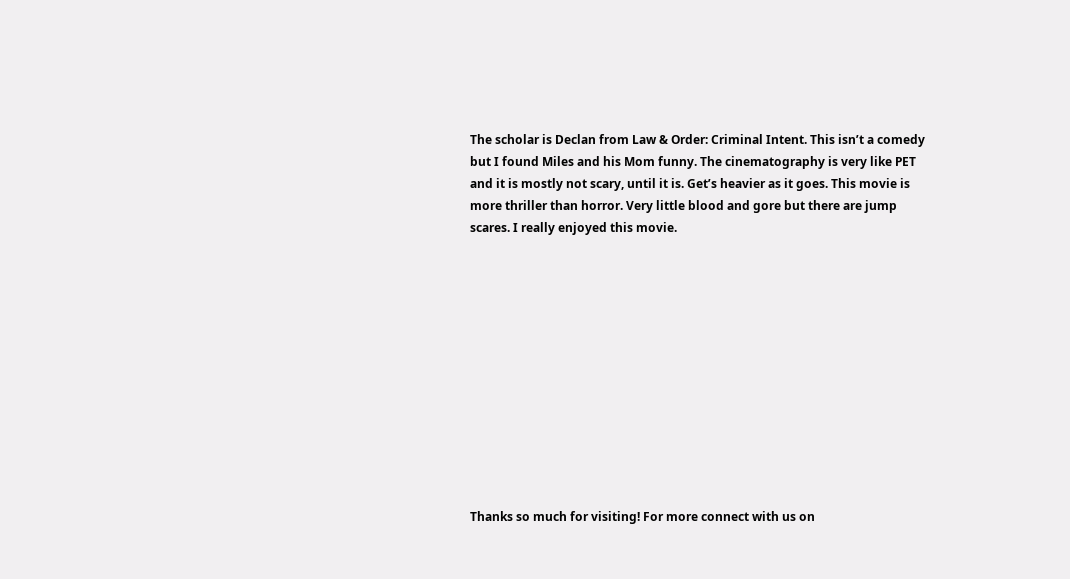The scholar is Declan from Law & Order: Criminal Intent. This isn’t a comedy but I found Miles and his Mom funny. The cinematography is very like PET and it is mostly not scary, until it is. Get’s heavier as it goes. This movie is more thriller than horror. Very little blood and gore but there are jump scares. I really enjoyed this movie.












Thanks so much for visiting! For more connect with us on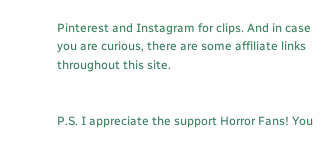Pinterest and Instagram for clips. And in case you are curious, there are some affiliate links throughout this site.


P.S. I appreciate the support Horror Fans! You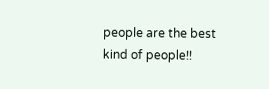people are the best kind of people!!